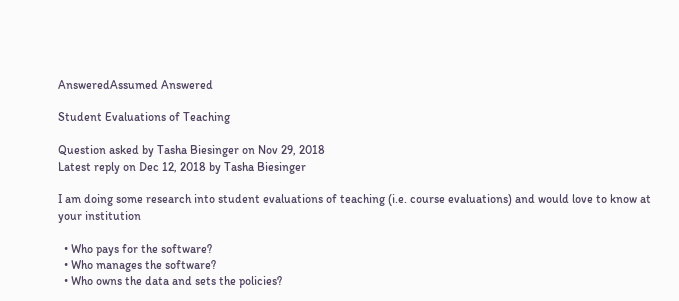AnsweredAssumed Answered

Student Evaluations of Teaching

Question asked by Tasha Biesinger on Nov 29, 2018
Latest reply on Dec 12, 2018 by Tasha Biesinger

I am doing some research into student evaluations of teaching (i.e. course evaluations) and would love to know at your institution

  • Who pays for the software?
  • Who manages the software?
  • Who owns the data and sets the policies?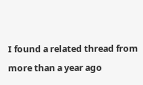I found a related thread from more than a year ago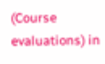(Course evaluations) in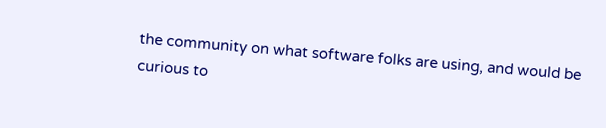the community on what software folks are using, and would be curious to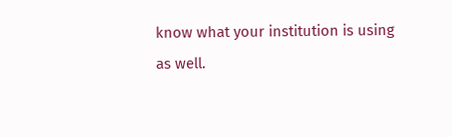know what your institution is using as well.